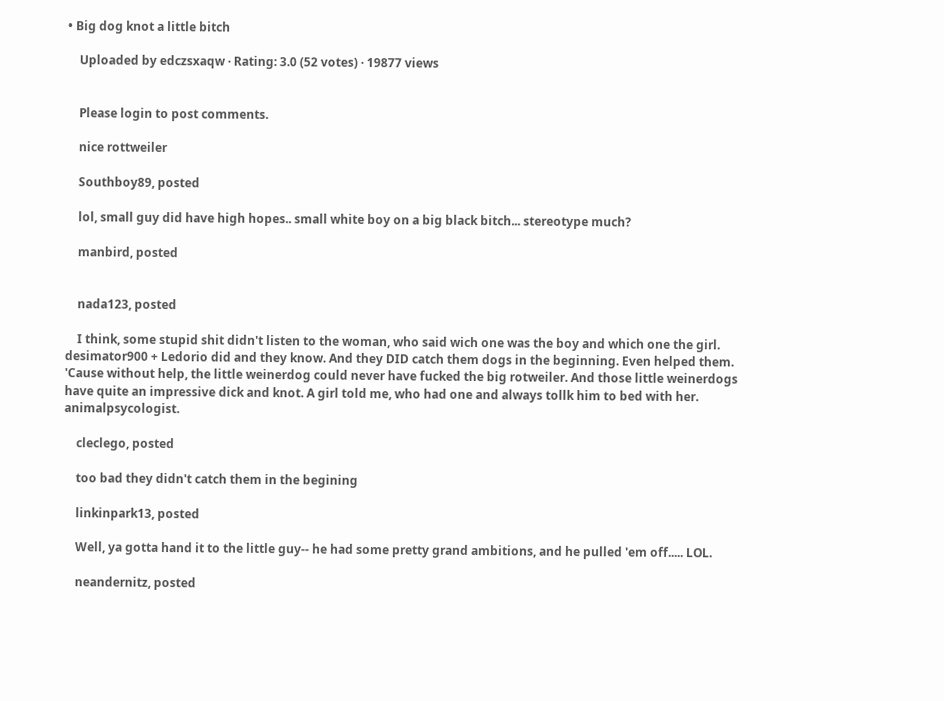• Big dog knot a little bitch

    Uploaded by edczsxaqw · Rating: 3.0 (52 votes) · 19877 views


    Please login to post comments.

    nice rottweiler

    Southboy89, posted

    lol, small guy did have high hopes.. small white boy on a big black bitch... stereotype much?

    manbird, posted


    nada123, posted

    I think, some stupid shit didn't listen to the woman, who said wich one was the boy and which one the girl. desimator900 + Ledorio did and they know. And they DID catch them dogs in the beginning. Even helped them. 'Cause without help, the little weinerdog could never have fucked the big rotweiler. And those little weinerdogs have quite an impressive dick and knot. A girl told me, who had one and always tollk him to bed with her. animalpsycologist.

    cleclego, posted

    too bad they didn't catch them in the begining

    linkinpark13, posted

    Well, ya gotta hand it to the little guy-- he had some pretty grand ambitions, and he pulled 'em off..... LOL.

    neandernitz, posted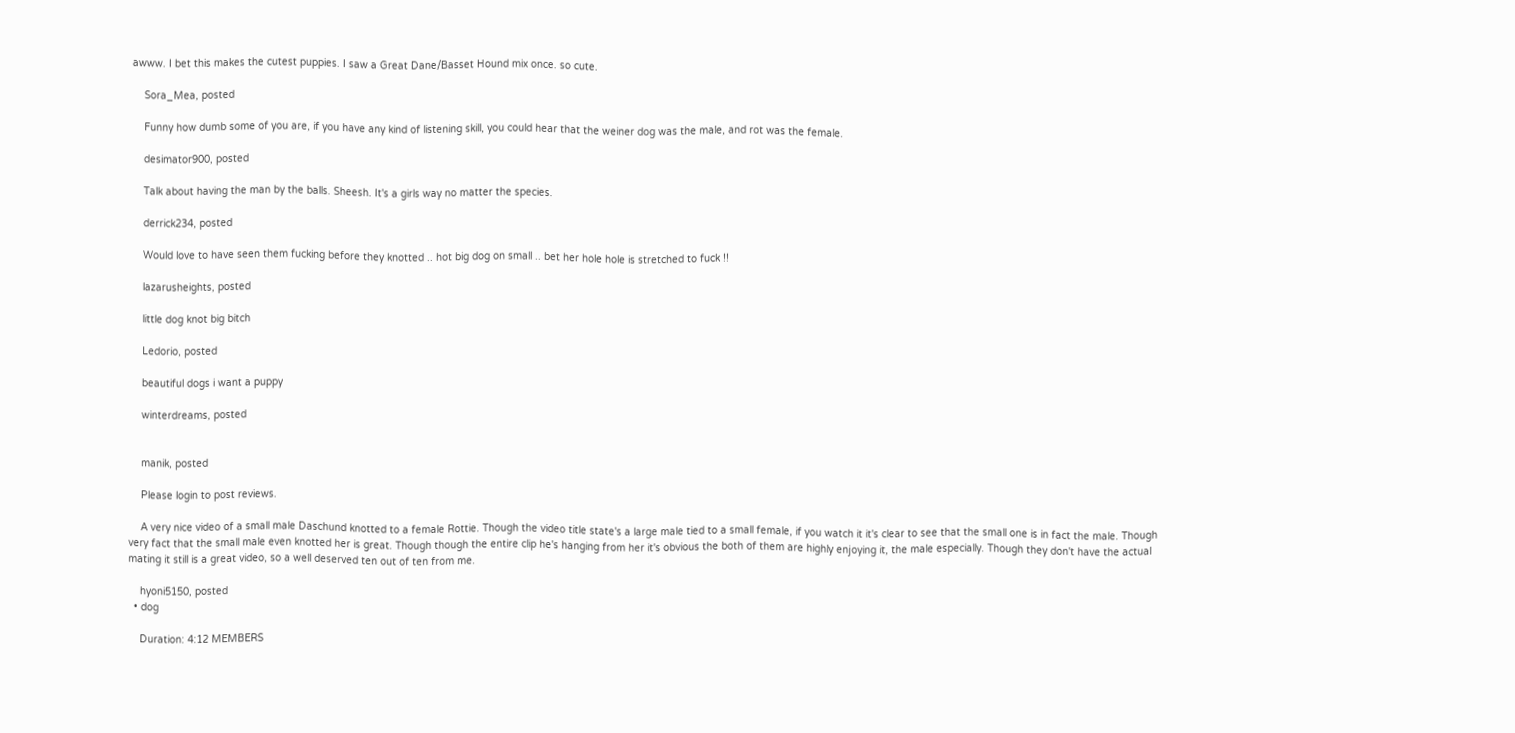awww. I bet this makes the cutest puppies. I saw a Great Dane/Basset Hound mix once. so cute.

    Sora_Mea, posted

    Funny how dumb some of you are, if you have any kind of listening skill, you could hear that the weiner dog was the male, and rot was the female.

    desimator900, posted

    Talk about having the man by the balls. Sheesh. It's a girls way no matter the species.

    derrick234, posted

    Would love to have seen them fucking before they knotted .. hot big dog on small .. bet her hole hole is stretched to fuck !!

    lazarusheights, posted

    little dog knot big bitch

    Ledorio, posted

    beautiful dogs i want a puppy

    winterdreams, posted


    manik, posted

    Please login to post reviews.

    A very nice video of a small male Daschund knotted to a female Rottie. Though the video title state's a large male tied to a small female, if you watch it it's clear to see that the small one is in fact the male. Though very fact that the small male even knotted her is great. Though though the entire clip he's hanging from her it's obvious the both of them are highly enjoying it, the male especially. Though they don't have the actual mating it still is a great video, so a well deserved ten out of ten from me.

    hyoni5150, posted
  • dog

    Duration: 4:12 MEMBERS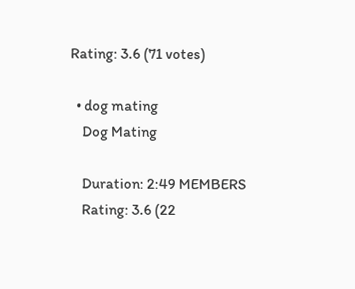Rating: 3.6 (71 votes)

  • dog mating
    Dog Mating

    Duration: 2:49 MEMBERS
    Rating: 3.6 (22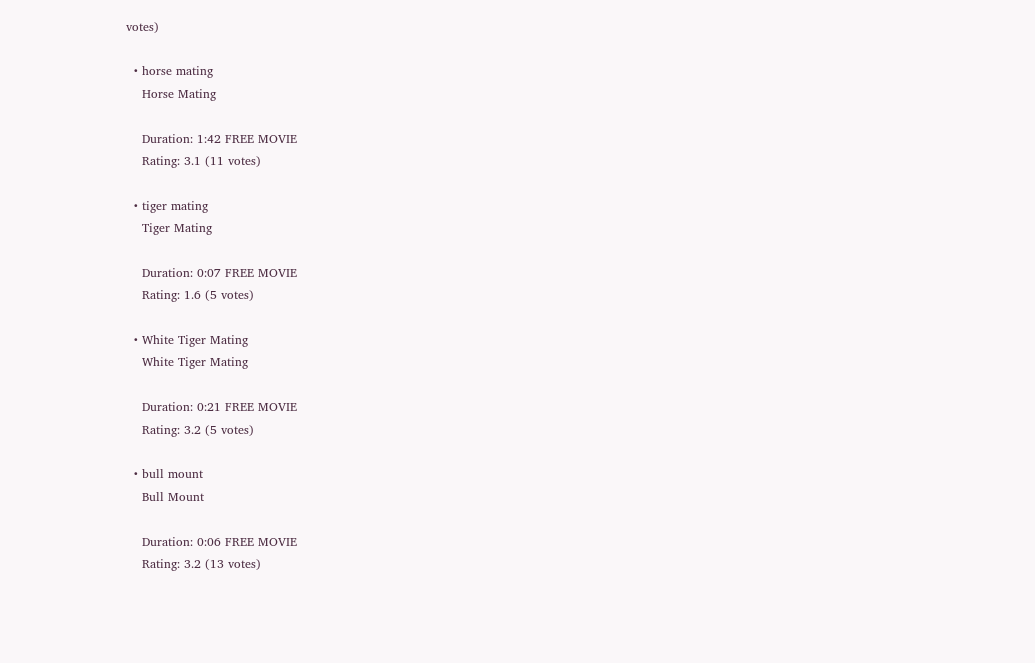votes)

  • horse mating
    Horse Mating

    Duration: 1:42 FREE MOVIE
    Rating: 3.1 (11 votes)

  • tiger mating
    Tiger Mating

    Duration: 0:07 FREE MOVIE
    Rating: 1.6 (5 votes)

  • White Tiger Mating
    White Tiger Mating

    Duration: 0:21 FREE MOVIE
    Rating: 3.2 (5 votes)

  • bull mount
    Bull Mount

    Duration: 0:06 FREE MOVIE
    Rating: 3.2 (13 votes)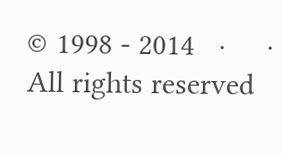© 1998 - 2014   ·     ·   All rights reserved